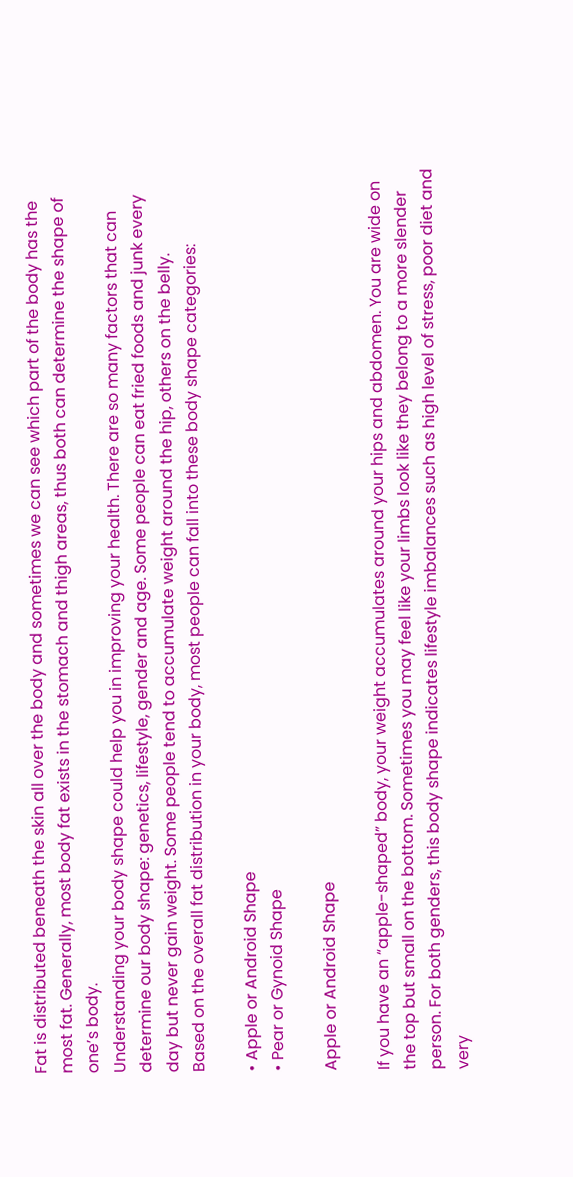Fat is distributed beneath the skin all over the body and sometimes we can see which part of the body has the most fat. Generally, most body fat exists in the stomach and thigh areas, thus both can determine the shape of one’s body.
Understanding your body shape could help you in improving your health. There are so many factors that can determine our body shape: genetics, lifestyle, gender and age. Some people can eat fried foods and junk every day but never gain weight. Some people tend to accumulate weight around the hip, others on the belly.
Based on the overall fat distribution in your body, most people can fall into these body shape categories:

• Apple or Android Shape
• Pear or Gynoid Shape

Apple or Android Shape

If you have an “apple-shaped” body, your weight accumulates around your hips and abdomen. You are wide on the top but small on the bottom. Sometimes you may feel like your limbs look like they belong to a more slender person. For both genders, this body shape indicates lifestyle imbalances such as high level of stress, poor diet and very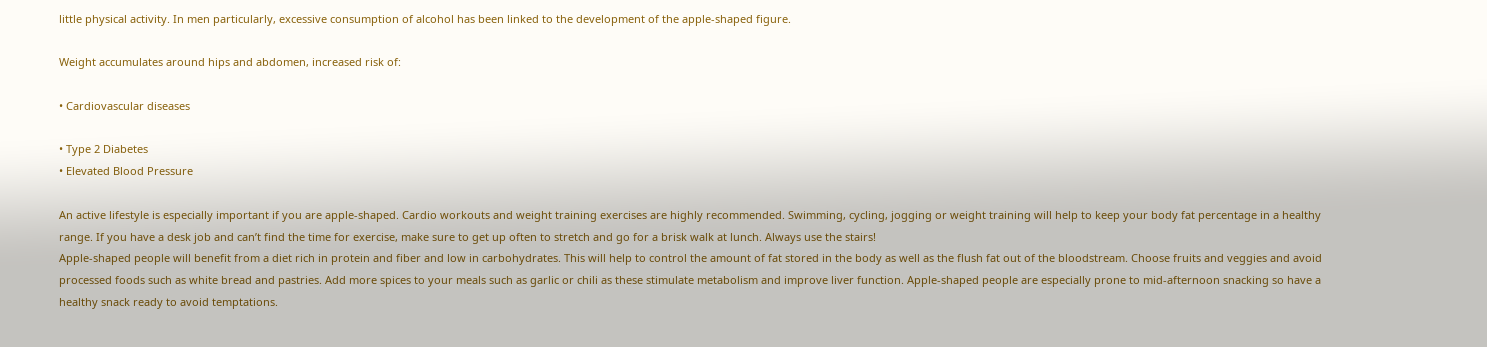little physical activity. In men particularly, excessive consumption of alcohol has been linked to the development of the apple-shaped figure.

Weight accumulates around hips and abdomen, increased risk of:

• Cardiovascular diseases

• Type 2 Diabetes
• Elevated Blood Pressure

An active lifestyle is especially important if you are apple-shaped. Cardio workouts and weight training exercises are highly recommended. Swimming, cycling, jogging or weight training will help to keep your body fat percentage in a healthy range. If you have a desk job and can’t find the time for exercise, make sure to get up often to stretch and go for a brisk walk at lunch. Always use the stairs!
Apple-shaped people will benefit from a diet rich in protein and fiber and low in carbohydrates. This will help to control the amount of fat stored in the body as well as the flush fat out of the bloodstream. Choose fruits and veggies and avoid processed foods such as white bread and pastries. Add more spices to your meals such as garlic or chili as these stimulate metabolism and improve liver function. Apple-shaped people are especially prone to mid-afternoon snacking so have a healthy snack ready to avoid temptations.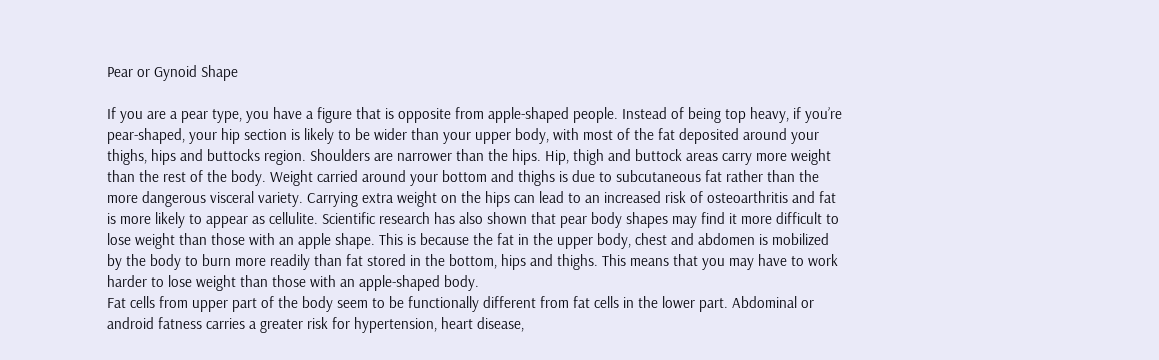Pear or Gynoid Shape

If you are a pear type, you have a figure that is opposite from apple-shaped people. Instead of being top heavy, if you’re pear-shaped, your hip section is likely to be wider than your upper body, with most of the fat deposited around your thighs, hips and buttocks region. Shoulders are narrower than the hips. Hip, thigh and buttock areas carry more weight than the rest of the body. Weight carried around your bottom and thighs is due to subcutaneous fat rather than the more dangerous visceral variety. Carrying extra weight on the hips can lead to an increased risk of osteoarthritis and fat is more likely to appear as cellulite. Scientific research has also shown that pear body shapes may find it more difficult to lose weight than those with an apple shape. This is because the fat in the upper body, chest and abdomen is mobilized by the body to burn more readily than fat stored in the bottom, hips and thighs. This means that you may have to work harder to lose weight than those with an apple-shaped body.
Fat cells from upper part of the body seem to be functionally different from fat cells in the lower part. Abdominal or android fatness carries a greater risk for hypertension, heart disease,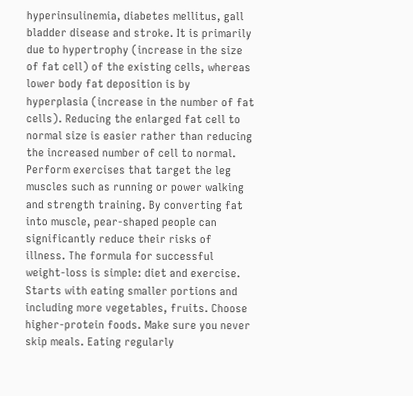hyperinsulinemia, diabetes mellitus, gall bladder disease and stroke. It is primarily due to hypertrophy (increase in the size of fat cell) of the existing cells, whereas lower body fat deposition is by hyperplasia (increase in the number of fat cells). Reducing the enlarged fat cell to normal size is easier rather than reducing the increased number of cell to normal.
Perform exercises that target the leg muscles such as running or power walking and strength training. By converting fat into muscle, pear-shaped people can significantly reduce their risks of illness. The formula for successful weight-loss is simple: diet and exercise. Starts with eating smaller portions and including more vegetables, fruits. Choose higher-protein foods. Make sure you never skip meals. Eating regularly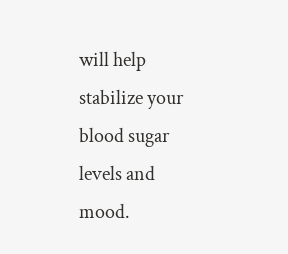will help stabilize your blood sugar levels and mood.